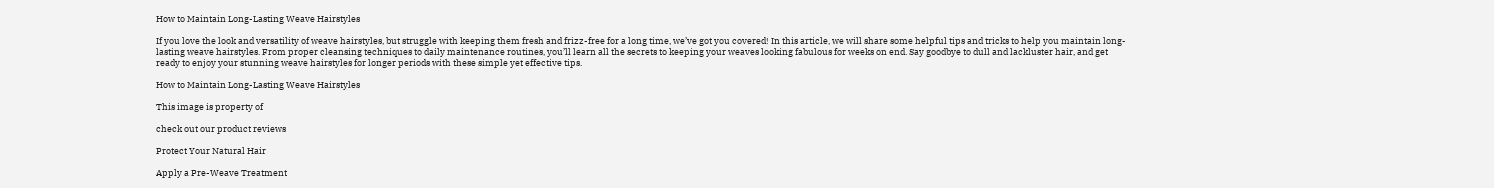How to Maintain Long-Lasting Weave Hairstyles

If you love the look and versatility of weave hairstyles, but struggle with keeping them fresh and frizz-free for a long time, we’ve got you covered! In this article, we will share some helpful tips and tricks to help you maintain long-lasting weave hairstyles. From proper cleansing techniques to daily maintenance routines, you’ll learn all the secrets to keeping your weaves looking fabulous for weeks on end. Say goodbye to dull and lackluster hair, and get ready to enjoy your stunning weave hairstyles for longer periods with these simple yet effective tips.

How to Maintain Long-Lasting Weave Hairstyles

This image is property of

check out our product reviews

Protect Your Natural Hair

Apply a Pre-Weave Treatment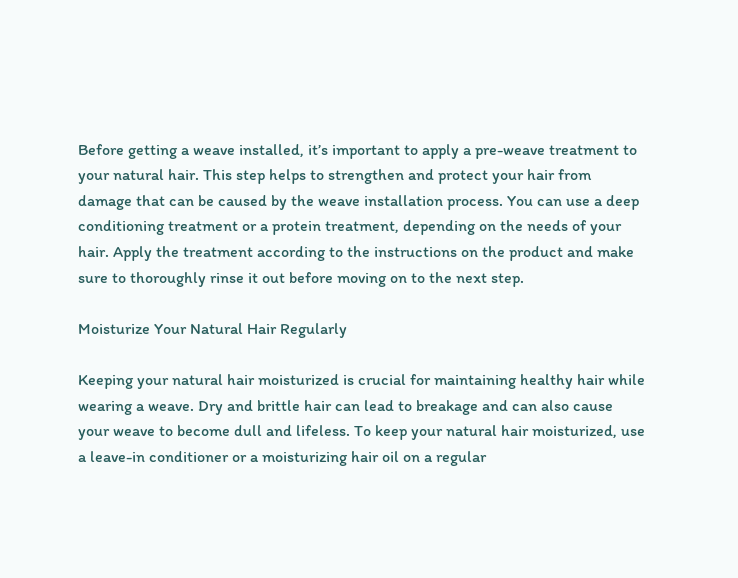Before getting a weave installed, it’s important to apply a pre-weave treatment to your natural hair. This step helps to strengthen and protect your hair from damage that can be caused by the weave installation process. You can use a deep conditioning treatment or a protein treatment, depending on the needs of your hair. Apply the treatment according to the instructions on the product and make sure to thoroughly rinse it out before moving on to the next step.

Moisturize Your Natural Hair Regularly

Keeping your natural hair moisturized is crucial for maintaining healthy hair while wearing a weave. Dry and brittle hair can lead to breakage and can also cause your weave to become dull and lifeless. To keep your natural hair moisturized, use a leave-in conditioner or a moisturizing hair oil on a regular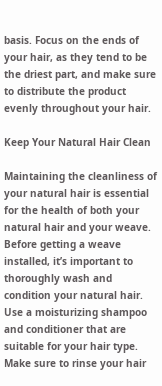basis. Focus on the ends of your hair, as they tend to be the driest part, and make sure to distribute the product evenly throughout your hair.

Keep Your Natural Hair Clean

Maintaining the cleanliness of your natural hair is essential for the health of both your natural hair and your weave. Before getting a weave installed, it’s important to thoroughly wash and condition your natural hair. Use a moisturizing shampoo and conditioner that are suitable for your hair type. Make sure to rinse your hair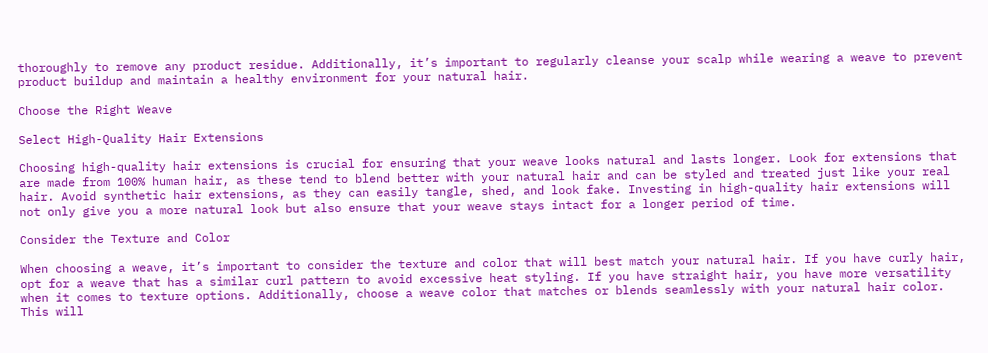thoroughly to remove any product residue. Additionally, it’s important to regularly cleanse your scalp while wearing a weave to prevent product buildup and maintain a healthy environment for your natural hair.

Choose the Right Weave

Select High-Quality Hair Extensions

Choosing high-quality hair extensions is crucial for ensuring that your weave looks natural and lasts longer. Look for extensions that are made from 100% human hair, as these tend to blend better with your natural hair and can be styled and treated just like your real hair. Avoid synthetic hair extensions, as they can easily tangle, shed, and look fake. Investing in high-quality hair extensions will not only give you a more natural look but also ensure that your weave stays intact for a longer period of time.

Consider the Texture and Color

When choosing a weave, it’s important to consider the texture and color that will best match your natural hair. If you have curly hair, opt for a weave that has a similar curl pattern to avoid excessive heat styling. If you have straight hair, you have more versatility when it comes to texture options. Additionally, choose a weave color that matches or blends seamlessly with your natural hair color. This will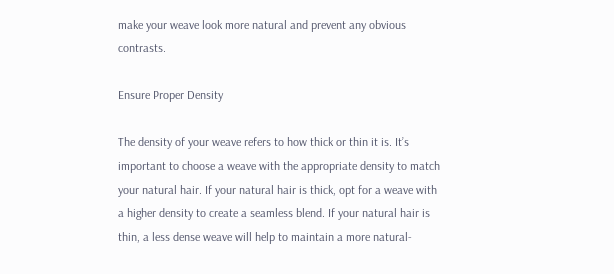make your weave look more natural and prevent any obvious contrasts.

Ensure Proper Density

The density of your weave refers to how thick or thin it is. It’s important to choose a weave with the appropriate density to match your natural hair. If your natural hair is thick, opt for a weave with a higher density to create a seamless blend. If your natural hair is thin, a less dense weave will help to maintain a more natural-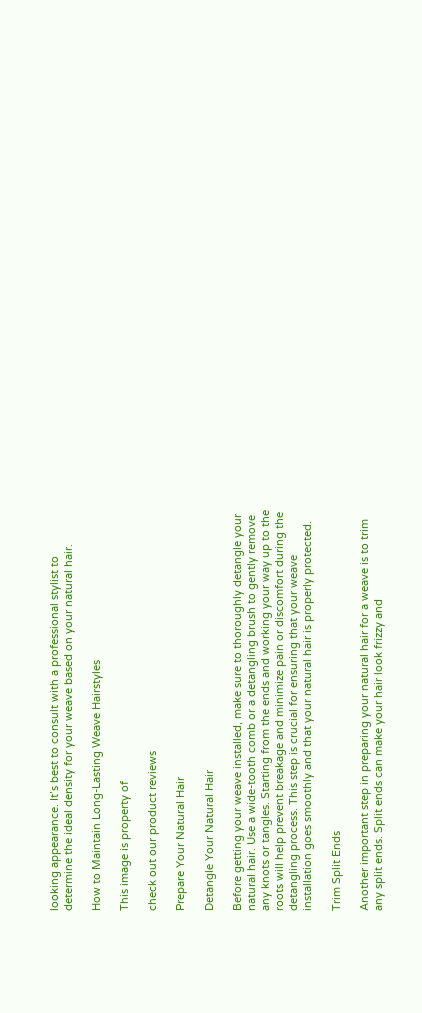looking appearance. It’s best to consult with a professional stylist to determine the ideal density for your weave based on your natural hair.

How to Maintain Long-Lasting Weave Hairstyles

This image is property of

check out our product reviews

Prepare Your Natural Hair

Detangle Your Natural Hair

Before getting your weave installed, make sure to thoroughly detangle your natural hair. Use a wide-tooth comb or a detangling brush to gently remove any knots or tangles. Starting from the ends and working your way up to the roots will help prevent breakage and minimize pain or discomfort during the detangling process. This step is crucial for ensuring that your weave installation goes smoothly and that your natural hair is properly protected.

Trim Split Ends

Another important step in preparing your natural hair for a weave is to trim any split ends. Split ends can make your hair look frizzy and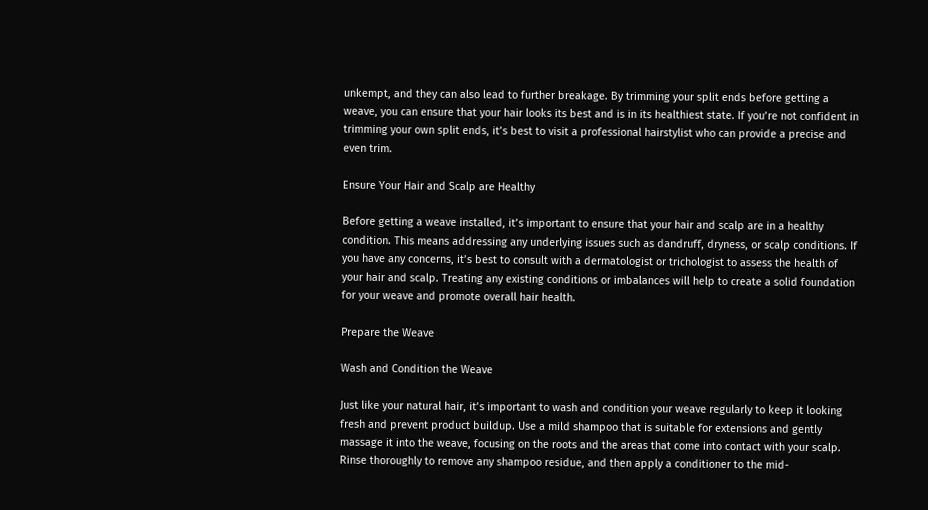unkempt, and they can also lead to further breakage. By trimming your split ends before getting a weave, you can ensure that your hair looks its best and is in its healthiest state. If you’re not confident in trimming your own split ends, it’s best to visit a professional hairstylist who can provide a precise and even trim.

Ensure Your Hair and Scalp are Healthy

Before getting a weave installed, it’s important to ensure that your hair and scalp are in a healthy condition. This means addressing any underlying issues such as dandruff, dryness, or scalp conditions. If you have any concerns, it’s best to consult with a dermatologist or trichologist to assess the health of your hair and scalp. Treating any existing conditions or imbalances will help to create a solid foundation for your weave and promote overall hair health.

Prepare the Weave

Wash and Condition the Weave

Just like your natural hair, it’s important to wash and condition your weave regularly to keep it looking fresh and prevent product buildup. Use a mild shampoo that is suitable for extensions and gently massage it into the weave, focusing on the roots and the areas that come into contact with your scalp. Rinse thoroughly to remove any shampoo residue, and then apply a conditioner to the mid-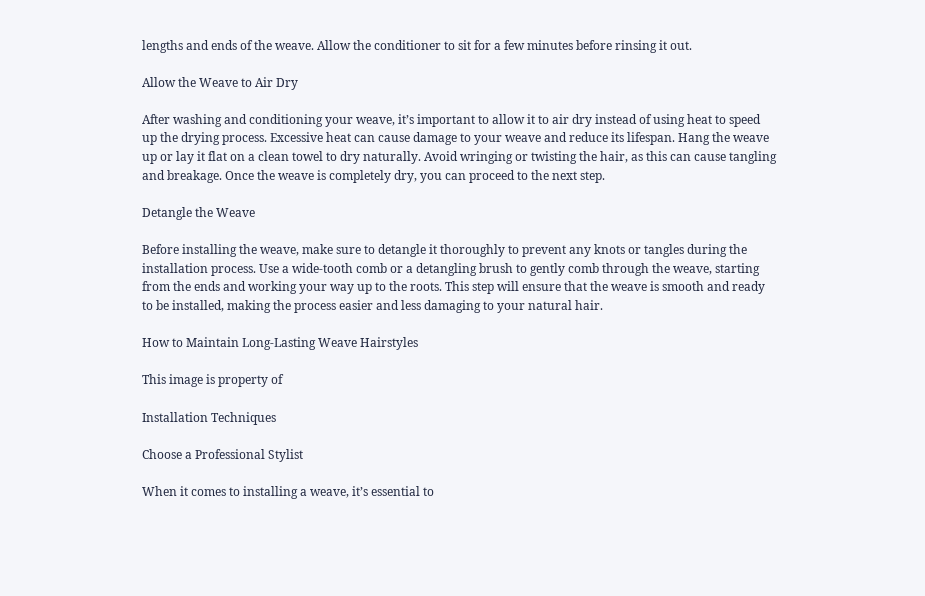lengths and ends of the weave. Allow the conditioner to sit for a few minutes before rinsing it out.

Allow the Weave to Air Dry

After washing and conditioning your weave, it’s important to allow it to air dry instead of using heat to speed up the drying process. Excessive heat can cause damage to your weave and reduce its lifespan. Hang the weave up or lay it flat on a clean towel to dry naturally. Avoid wringing or twisting the hair, as this can cause tangling and breakage. Once the weave is completely dry, you can proceed to the next step.

Detangle the Weave

Before installing the weave, make sure to detangle it thoroughly to prevent any knots or tangles during the installation process. Use a wide-tooth comb or a detangling brush to gently comb through the weave, starting from the ends and working your way up to the roots. This step will ensure that the weave is smooth and ready to be installed, making the process easier and less damaging to your natural hair.

How to Maintain Long-Lasting Weave Hairstyles

This image is property of

Installation Techniques

Choose a Professional Stylist

When it comes to installing a weave, it’s essential to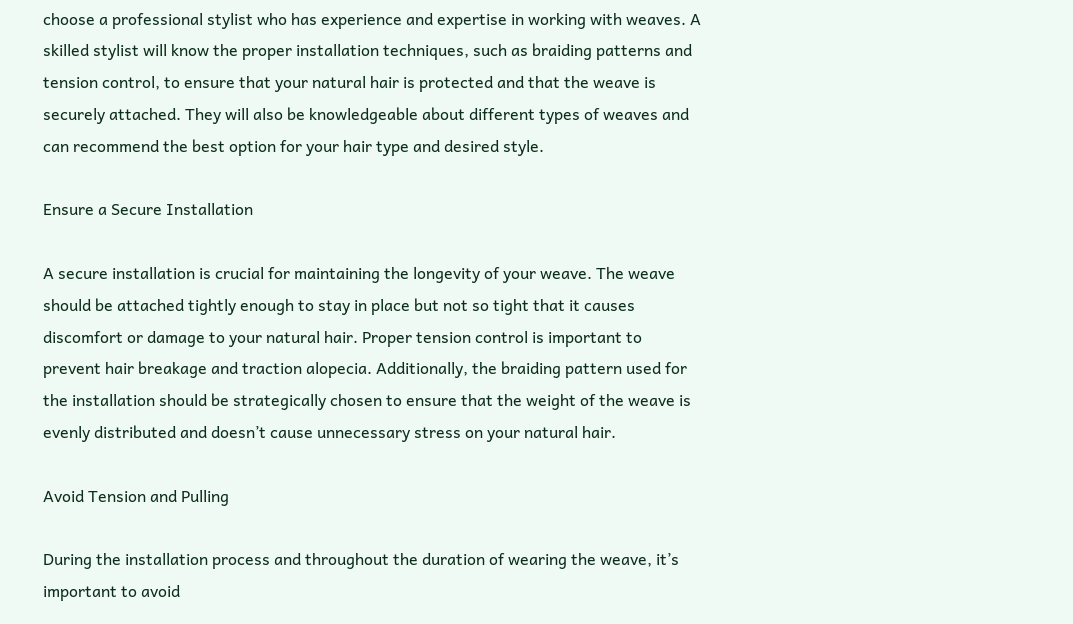choose a professional stylist who has experience and expertise in working with weaves. A skilled stylist will know the proper installation techniques, such as braiding patterns and tension control, to ensure that your natural hair is protected and that the weave is securely attached. They will also be knowledgeable about different types of weaves and can recommend the best option for your hair type and desired style.

Ensure a Secure Installation

A secure installation is crucial for maintaining the longevity of your weave. The weave should be attached tightly enough to stay in place but not so tight that it causes discomfort or damage to your natural hair. Proper tension control is important to prevent hair breakage and traction alopecia. Additionally, the braiding pattern used for the installation should be strategically chosen to ensure that the weight of the weave is evenly distributed and doesn’t cause unnecessary stress on your natural hair.

Avoid Tension and Pulling

During the installation process and throughout the duration of wearing the weave, it’s important to avoid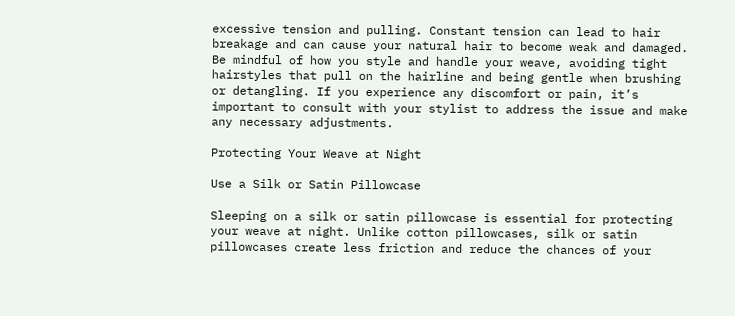excessive tension and pulling. Constant tension can lead to hair breakage and can cause your natural hair to become weak and damaged. Be mindful of how you style and handle your weave, avoiding tight hairstyles that pull on the hairline and being gentle when brushing or detangling. If you experience any discomfort or pain, it’s important to consult with your stylist to address the issue and make any necessary adjustments.

Protecting Your Weave at Night

Use a Silk or Satin Pillowcase

Sleeping on a silk or satin pillowcase is essential for protecting your weave at night. Unlike cotton pillowcases, silk or satin pillowcases create less friction and reduce the chances of your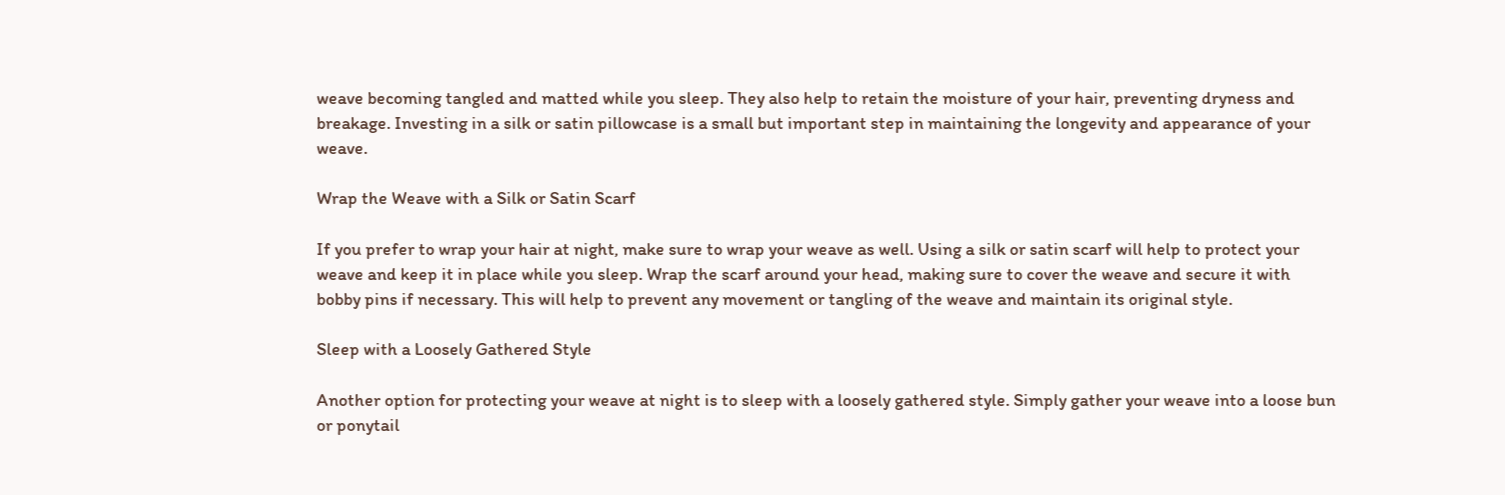weave becoming tangled and matted while you sleep. They also help to retain the moisture of your hair, preventing dryness and breakage. Investing in a silk or satin pillowcase is a small but important step in maintaining the longevity and appearance of your weave.

Wrap the Weave with a Silk or Satin Scarf

If you prefer to wrap your hair at night, make sure to wrap your weave as well. Using a silk or satin scarf will help to protect your weave and keep it in place while you sleep. Wrap the scarf around your head, making sure to cover the weave and secure it with bobby pins if necessary. This will help to prevent any movement or tangling of the weave and maintain its original style.

Sleep with a Loosely Gathered Style

Another option for protecting your weave at night is to sleep with a loosely gathered style. Simply gather your weave into a loose bun or ponytail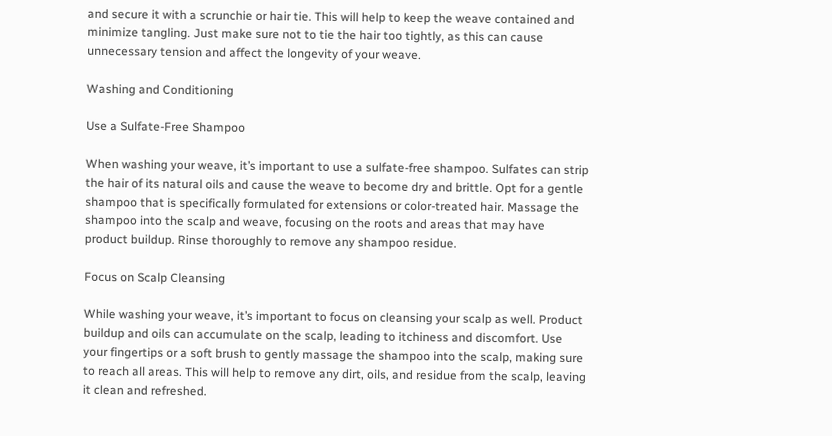and secure it with a scrunchie or hair tie. This will help to keep the weave contained and minimize tangling. Just make sure not to tie the hair too tightly, as this can cause unnecessary tension and affect the longevity of your weave.

Washing and Conditioning

Use a Sulfate-Free Shampoo

When washing your weave, it’s important to use a sulfate-free shampoo. Sulfates can strip the hair of its natural oils and cause the weave to become dry and brittle. Opt for a gentle shampoo that is specifically formulated for extensions or color-treated hair. Massage the shampoo into the scalp and weave, focusing on the roots and areas that may have product buildup. Rinse thoroughly to remove any shampoo residue.

Focus on Scalp Cleansing

While washing your weave, it’s important to focus on cleansing your scalp as well. Product buildup and oils can accumulate on the scalp, leading to itchiness and discomfort. Use your fingertips or a soft brush to gently massage the shampoo into the scalp, making sure to reach all areas. This will help to remove any dirt, oils, and residue from the scalp, leaving it clean and refreshed.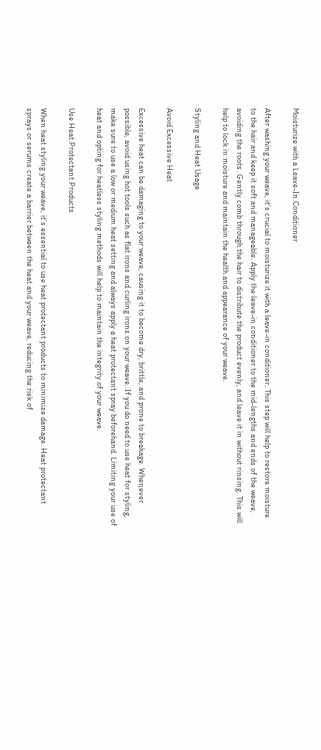Moisturize with a Leave-In Conditioner

After washing your weave, it’s crucial to moisturize it with a leave-in conditioner. This step will help to restore moisture to the hair and keep it soft and manageable. Apply the leave-in conditioner to the mid-lengths and ends of the weave, avoiding the roots. Gently comb through the hair to distribute the product evenly, and leave it in without rinsing. This will help to lock in moisture and maintain the health and appearance of your weave.

Styling and Heat Usage

Avoid Excessive Heat

Excessive heat can be damaging to your weave, causing it to become dry, brittle, and prone to breakage. Whenever possible, avoid using hot tools such as flat irons and curling irons on your weave. If you do need to use heat for styling, make sure to use a low or medium heat setting and always apply a heat protectant spray beforehand. Limiting your use of heat and opting for heatless styling methods will help to maintain the integrity of your weave.

Use Heat Protectant Products

When heat styling your weave, it’s essential to use heat protectant products to minimize damage. Heat protectant sprays or serums create a barrier between the heat and your weave, reducing the risk of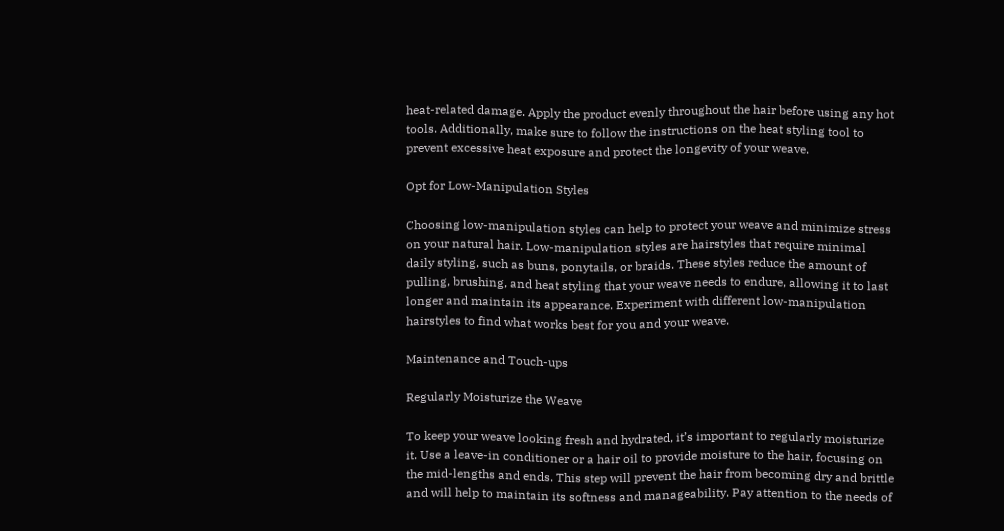heat-related damage. Apply the product evenly throughout the hair before using any hot tools. Additionally, make sure to follow the instructions on the heat styling tool to prevent excessive heat exposure and protect the longevity of your weave.

Opt for Low-Manipulation Styles

Choosing low-manipulation styles can help to protect your weave and minimize stress on your natural hair. Low-manipulation styles are hairstyles that require minimal daily styling, such as buns, ponytails, or braids. These styles reduce the amount of pulling, brushing, and heat styling that your weave needs to endure, allowing it to last longer and maintain its appearance. Experiment with different low-manipulation hairstyles to find what works best for you and your weave.

Maintenance and Touch-ups

Regularly Moisturize the Weave

To keep your weave looking fresh and hydrated, it’s important to regularly moisturize it. Use a leave-in conditioner or a hair oil to provide moisture to the hair, focusing on the mid-lengths and ends. This step will prevent the hair from becoming dry and brittle and will help to maintain its softness and manageability. Pay attention to the needs of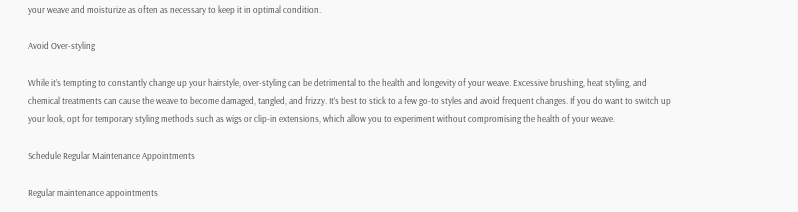your weave and moisturize as often as necessary to keep it in optimal condition.

Avoid Over-styling

While it’s tempting to constantly change up your hairstyle, over-styling can be detrimental to the health and longevity of your weave. Excessive brushing, heat styling, and chemical treatments can cause the weave to become damaged, tangled, and frizzy. It’s best to stick to a few go-to styles and avoid frequent changes. If you do want to switch up your look, opt for temporary styling methods such as wigs or clip-in extensions, which allow you to experiment without compromising the health of your weave.

Schedule Regular Maintenance Appointments

Regular maintenance appointments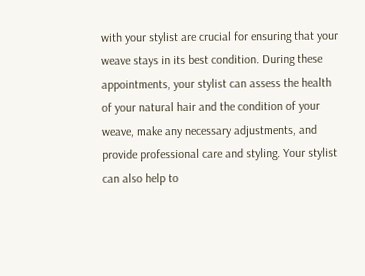with your stylist are crucial for ensuring that your weave stays in its best condition. During these appointments, your stylist can assess the health of your natural hair and the condition of your weave, make any necessary adjustments, and provide professional care and styling. Your stylist can also help to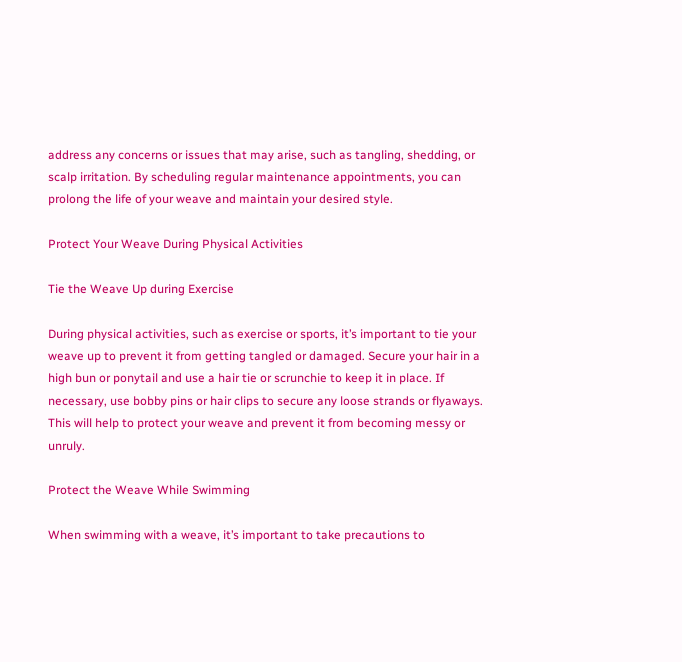address any concerns or issues that may arise, such as tangling, shedding, or scalp irritation. By scheduling regular maintenance appointments, you can prolong the life of your weave and maintain your desired style.

Protect Your Weave During Physical Activities

Tie the Weave Up during Exercise

During physical activities, such as exercise or sports, it’s important to tie your weave up to prevent it from getting tangled or damaged. Secure your hair in a high bun or ponytail and use a hair tie or scrunchie to keep it in place. If necessary, use bobby pins or hair clips to secure any loose strands or flyaways. This will help to protect your weave and prevent it from becoming messy or unruly.

Protect the Weave While Swimming

When swimming with a weave, it’s important to take precautions to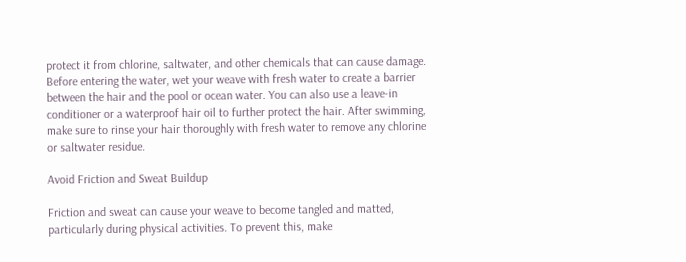protect it from chlorine, saltwater, and other chemicals that can cause damage. Before entering the water, wet your weave with fresh water to create a barrier between the hair and the pool or ocean water. You can also use a leave-in conditioner or a waterproof hair oil to further protect the hair. After swimming, make sure to rinse your hair thoroughly with fresh water to remove any chlorine or saltwater residue.

Avoid Friction and Sweat Buildup

Friction and sweat can cause your weave to become tangled and matted, particularly during physical activities. To prevent this, make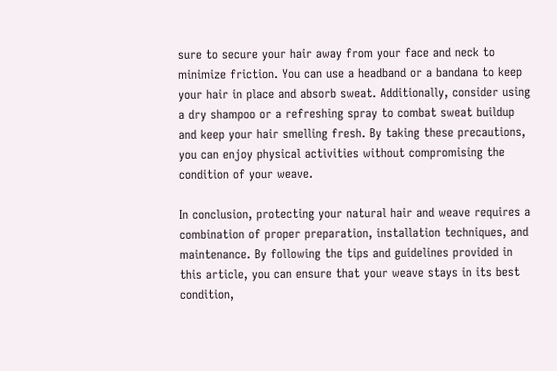sure to secure your hair away from your face and neck to minimize friction. You can use a headband or a bandana to keep your hair in place and absorb sweat. Additionally, consider using a dry shampoo or a refreshing spray to combat sweat buildup and keep your hair smelling fresh. By taking these precautions, you can enjoy physical activities without compromising the condition of your weave.

In conclusion, protecting your natural hair and weave requires a combination of proper preparation, installation techniques, and maintenance. By following the tips and guidelines provided in this article, you can ensure that your weave stays in its best condition,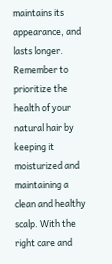maintains its appearance, and lasts longer. Remember to prioritize the health of your natural hair by keeping it moisturized and maintaining a clean and healthy scalp. With the right care and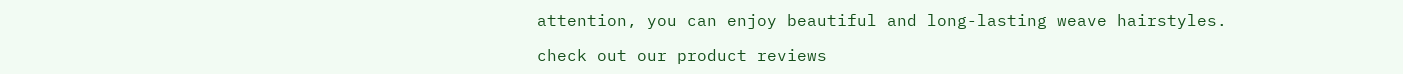attention, you can enjoy beautiful and long-lasting weave hairstyles.

check out our product reviews